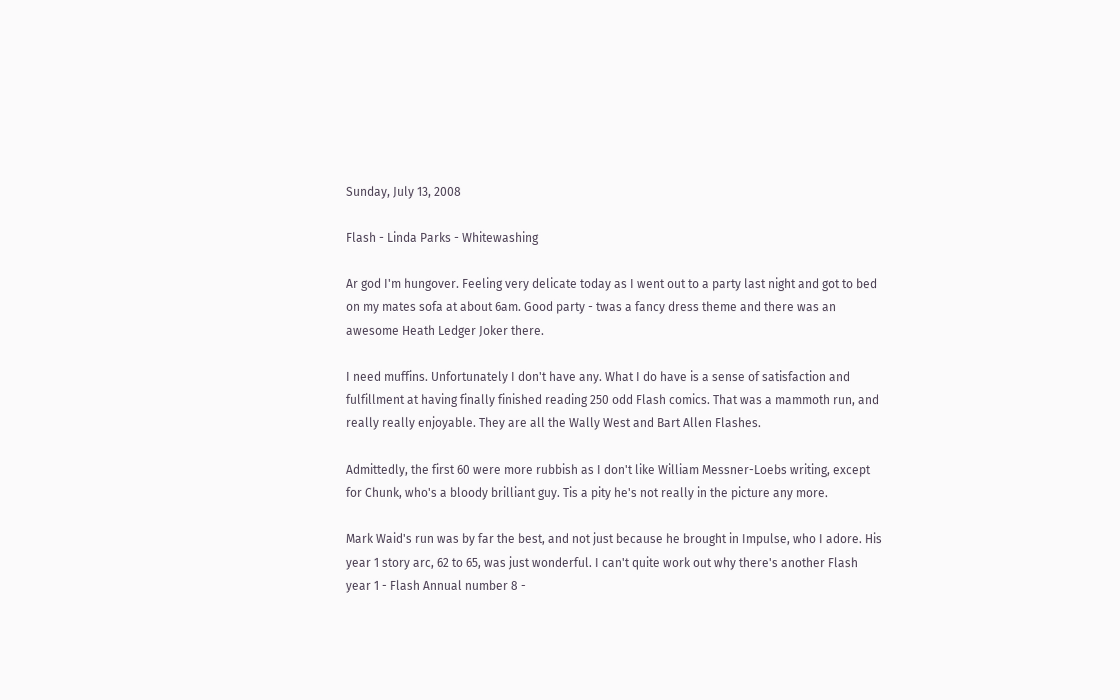Sunday, July 13, 2008

Flash - Linda Parks - Whitewashing

Ar god I'm hungover. Feeling very delicate today as I went out to a party last night and got to bed on my mates sofa at about 6am. Good party - twas a fancy dress theme and there was an awesome Heath Ledger Joker there.

I need muffins. Unfortunately I don't have any. What I do have is a sense of satisfaction and fulfillment at having finally finished reading 250 odd Flash comics. That was a mammoth run, and really really enjoyable. They are all the Wally West and Bart Allen Flashes.

Admittedly, the first 60 were more rubbish as I don't like William Messner-Loebs writing, except for Chunk, who's a bloody brilliant guy. Tis a pity he's not really in the picture any more.

Mark Waid's run was by far the best, and not just because he brought in Impulse, who I adore. His year 1 story arc, 62 to 65, was just wonderful. I can't quite work out why there's another Flash year 1 - Flash Annual number 8 -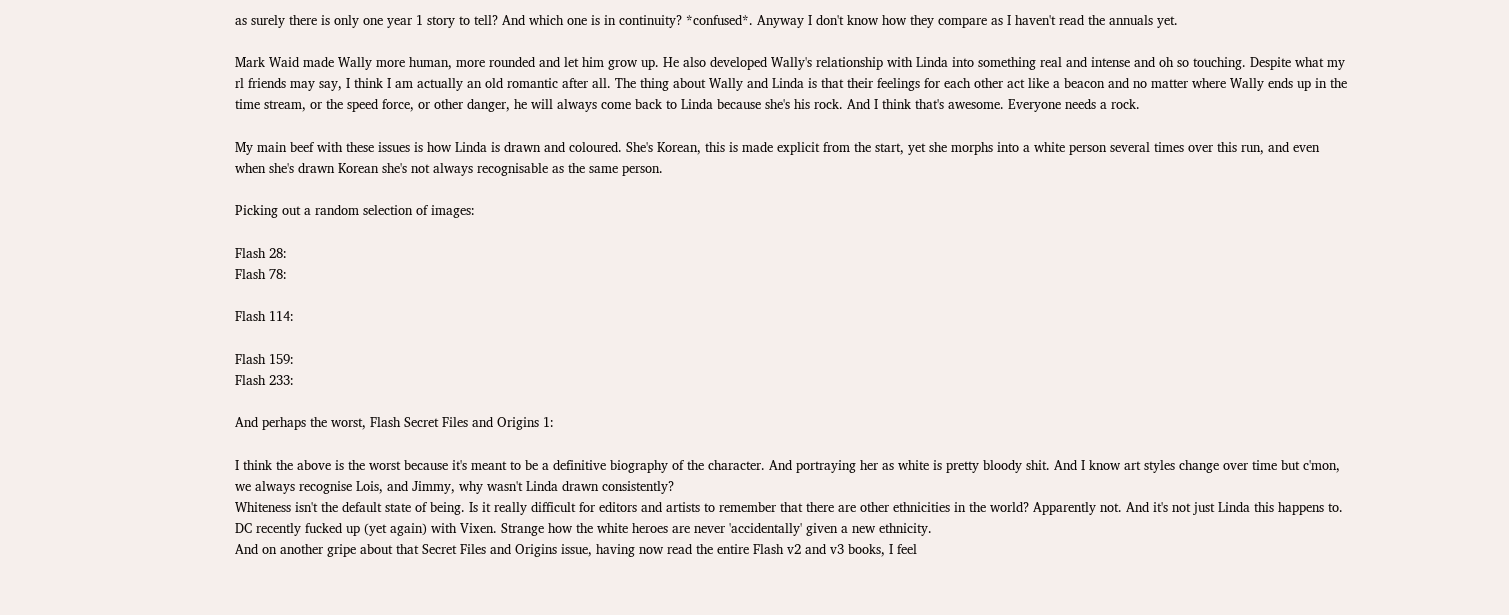as surely there is only one year 1 story to tell? And which one is in continuity? *confused*. Anyway I don't know how they compare as I haven't read the annuals yet.

Mark Waid made Wally more human, more rounded and let him grow up. He also developed Wally's relationship with Linda into something real and intense and oh so touching. Despite what my rl friends may say, I think I am actually an old romantic after all. The thing about Wally and Linda is that their feelings for each other act like a beacon and no matter where Wally ends up in the time stream, or the speed force, or other danger, he will always come back to Linda because she's his rock. And I think that's awesome. Everyone needs a rock.

My main beef with these issues is how Linda is drawn and coloured. She's Korean, this is made explicit from the start, yet she morphs into a white person several times over this run, and even when she's drawn Korean she's not always recognisable as the same person.

Picking out a random selection of images:

Flash 28:
Flash 78:

Flash 114:

Flash 159:
Flash 233:

And perhaps the worst, Flash Secret Files and Origins 1:

I think the above is the worst because it's meant to be a definitive biography of the character. And portraying her as white is pretty bloody shit. And I know art styles change over time but c'mon, we always recognise Lois, and Jimmy, why wasn't Linda drawn consistently?
Whiteness isn't the default state of being. Is it really difficult for editors and artists to remember that there are other ethnicities in the world? Apparently not. And it's not just Linda this happens to. DC recently fucked up (yet again) with Vixen. Strange how the white heroes are never 'accidentally' given a new ethnicity.
And on another gripe about that Secret Files and Origins issue, having now read the entire Flash v2 and v3 books, I feel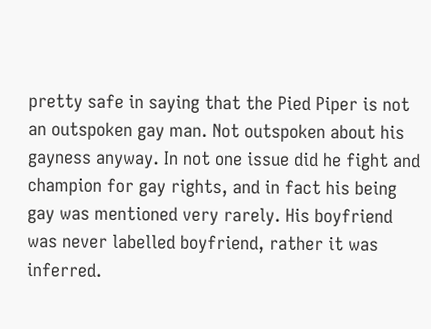pretty safe in saying that the Pied Piper is not an outspoken gay man. Not outspoken about his gayness anyway. In not one issue did he fight and champion for gay rights, and in fact his being gay was mentioned very rarely. His boyfriend was never labelled boyfriend, rather it was inferred.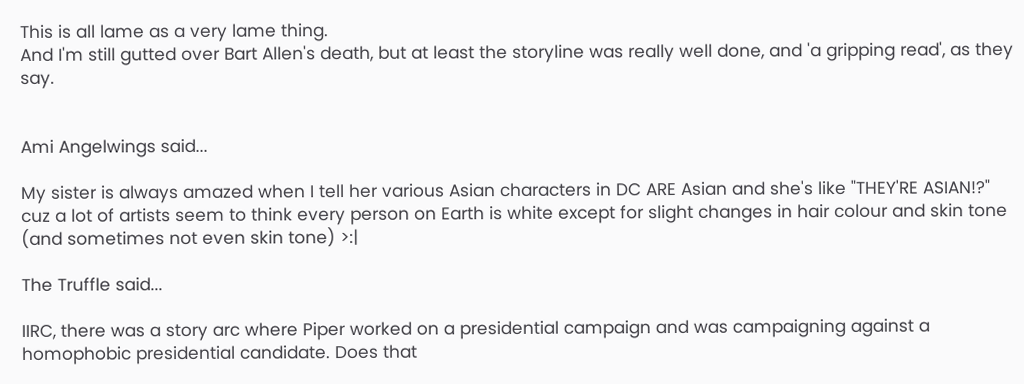This is all lame as a very lame thing.
And I'm still gutted over Bart Allen's death, but at least the storyline was really well done, and 'a gripping read', as they say.


Ami Angelwings said...

My sister is always amazed when I tell her various Asian characters in DC ARE Asian and she's like "THEY'RE ASIAN!?" cuz a lot of artists seem to think every person on Earth is white except for slight changes in hair colour and skin tone (and sometimes not even skin tone) >:|

The Truffle said...

IIRC, there was a story arc where Piper worked on a presidential campaign and was campaigning against a homophobic presidential candidate. Does that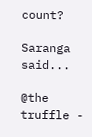count?

Saranga said...

@the truffle -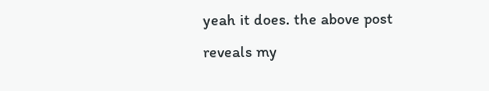yeah it does. the above post reveals my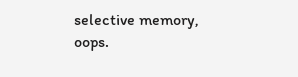selective memory, oops.